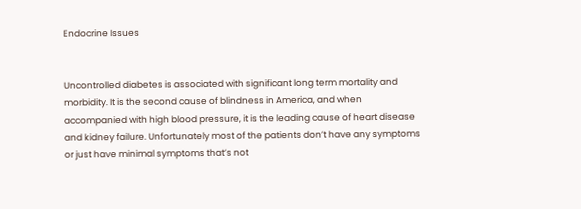Endocrine Issues


Uncontrolled diabetes is associated with significant long term mortality and morbidity. It is the second cause of blindness in America, and when accompanied with high blood pressure, it is the leading cause of heart disease and kidney failure. Unfortunately most of the patients don’t have any symptoms or just have minimal symptoms that’s not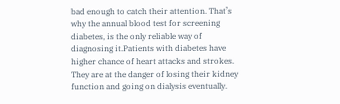bad enough to catch their attention. That’s why the annual blood test for screening diabetes, is the only reliable way of diagnosing it.Patients with diabetes have higher chance of heart attacks and strokes. They are at the danger of losing their kidney function and going on dialysis eventually.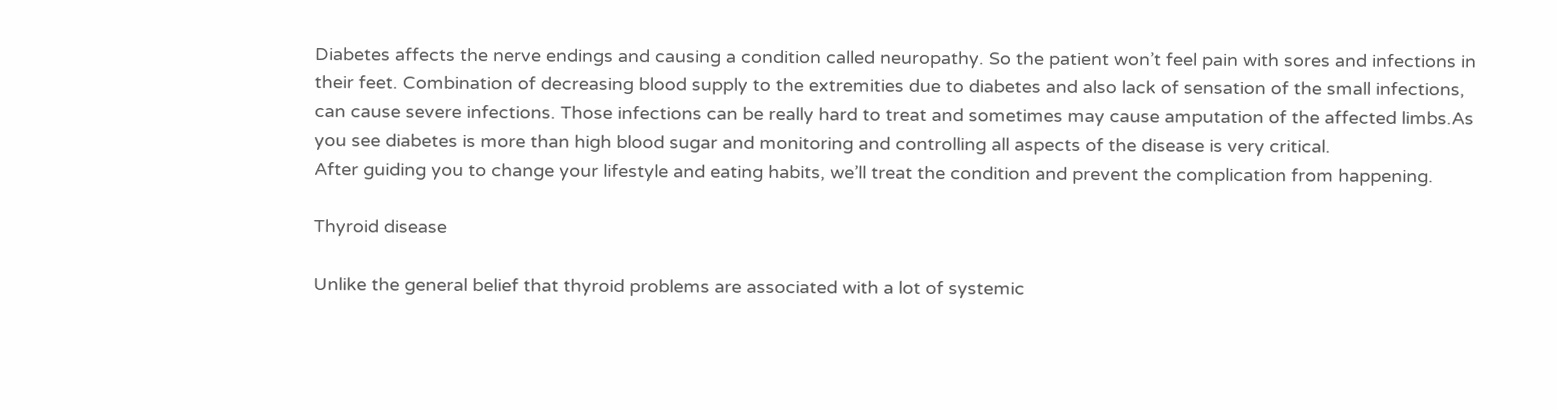Diabetes affects the nerve endings and causing a condition called neuropathy. So the patient won’t feel pain with sores and infections in their feet. Combination of decreasing blood supply to the extremities due to diabetes and also lack of sensation of the small infections, can cause severe infections. Those infections can be really hard to treat and sometimes may cause amputation of the affected limbs.As you see diabetes is more than high blood sugar and monitoring and controlling all aspects of the disease is very critical.
After guiding you to change your lifestyle and eating habits, we’ll treat the condition and prevent the complication from happening.

Thyroid disease

Unlike the general belief that thyroid problems are associated with a lot of systemic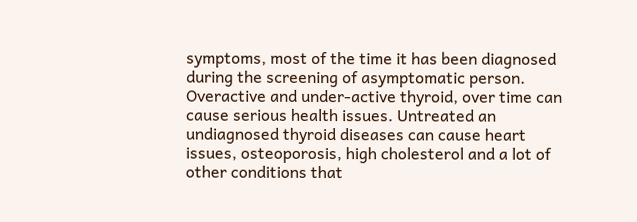symptoms, most of the time it has been diagnosed during the screening of asymptomatic person.
Overactive and under-active thyroid, over time can cause serious health issues. Untreated an undiagnosed thyroid diseases can cause heart issues, osteoporosis, high cholesterol and a lot of other conditions that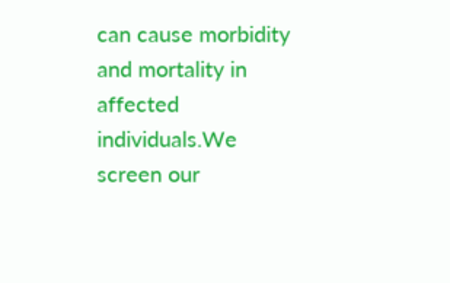can cause morbidity and mortality in affected individuals.We screen our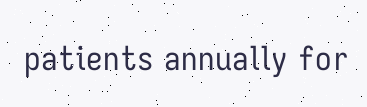patients annually for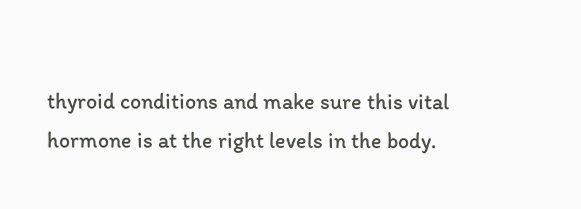thyroid conditions and make sure this vital hormone is at the right levels in the body.